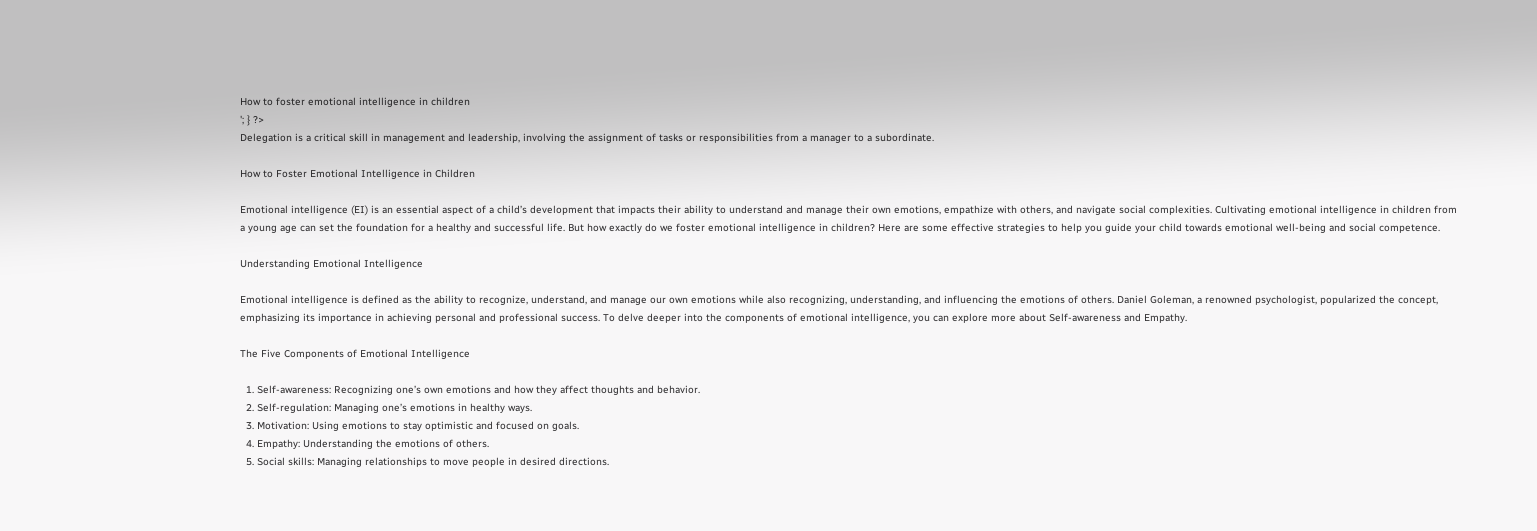How to foster emotional intelligence in children
'; } ?>
Delegation is a critical skill in management and leadership, involving the assignment of tasks or responsibilities from a manager to a subordinate.

How to Foster Emotional Intelligence in Children

Emotional intelligence (EI) is an essential aspect of a child’s development that impacts their ability to understand and manage their own emotions, empathize with others, and navigate social complexities. Cultivating emotional intelligence in children from a young age can set the foundation for a healthy and successful life. But how exactly do we foster emotional intelligence in children? Here are some effective strategies to help you guide your child towards emotional well-being and social competence.

Understanding Emotional Intelligence

Emotional intelligence is defined as the ability to recognize, understand, and manage our own emotions while also recognizing, understanding, and influencing the emotions of others. Daniel Goleman, a renowned psychologist, popularized the concept, emphasizing its importance in achieving personal and professional success. To delve deeper into the components of emotional intelligence, you can explore more about Self-awareness and Empathy.

The Five Components of Emotional Intelligence

  1. Self-awareness: Recognizing one’s own emotions and how they affect thoughts and behavior.
  2. Self-regulation: Managing one’s emotions in healthy ways.
  3. Motivation: Using emotions to stay optimistic and focused on goals.
  4. Empathy: Understanding the emotions of others.
  5. Social skills: Managing relationships to move people in desired directions.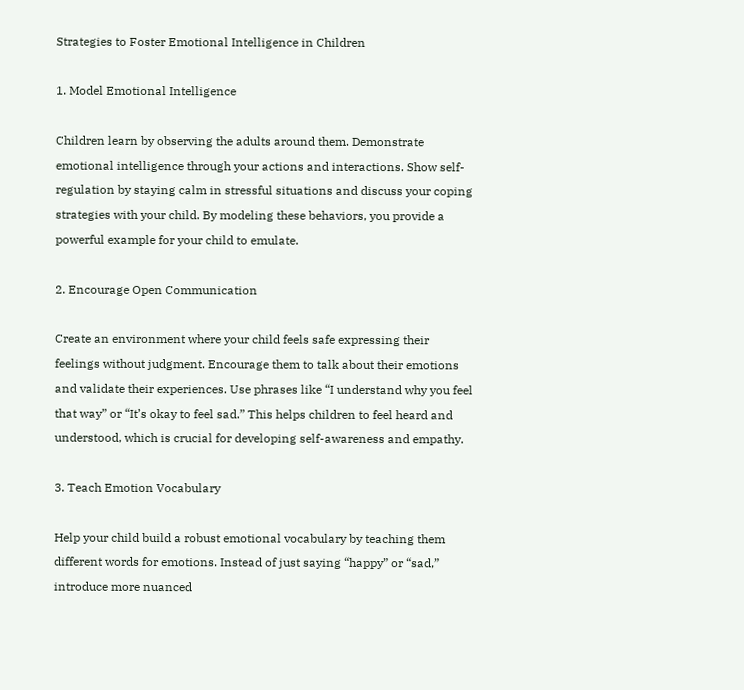Strategies to Foster Emotional Intelligence in Children

1. Model Emotional Intelligence

Children learn by observing the adults around them. Demonstrate emotional intelligence through your actions and interactions. Show self-regulation by staying calm in stressful situations and discuss your coping strategies with your child. By modeling these behaviors, you provide a powerful example for your child to emulate.

2. Encourage Open Communication

Create an environment where your child feels safe expressing their feelings without judgment. Encourage them to talk about their emotions and validate their experiences. Use phrases like “I understand why you feel that way” or “It’s okay to feel sad.” This helps children to feel heard and understood, which is crucial for developing self-awareness and empathy.

3. Teach Emotion Vocabulary

Help your child build a robust emotional vocabulary by teaching them different words for emotions. Instead of just saying “happy” or “sad,” introduce more nuanced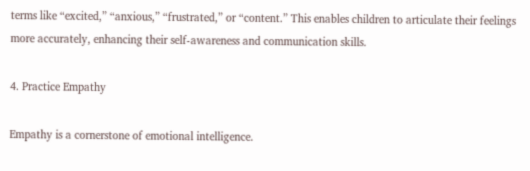terms like “excited,” “anxious,” “frustrated,” or “content.” This enables children to articulate their feelings more accurately, enhancing their self-awareness and communication skills.

4. Practice Empathy

Empathy is a cornerstone of emotional intelligence.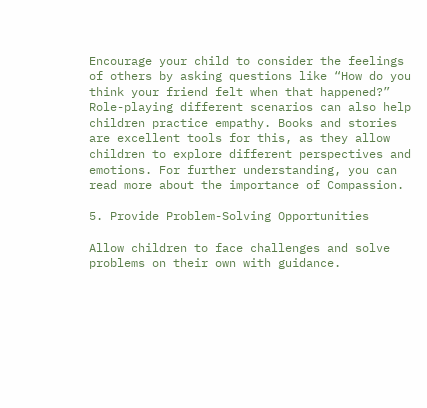Encourage your child to consider the feelings of others by asking questions like “How do you think your friend felt when that happened?” Role-playing different scenarios can also help children practice empathy. Books and stories are excellent tools for this, as they allow children to explore different perspectives and emotions. For further understanding, you can read more about the importance of Compassion.

5. Provide Problem-Solving Opportunities

Allow children to face challenges and solve problems on their own with guidance.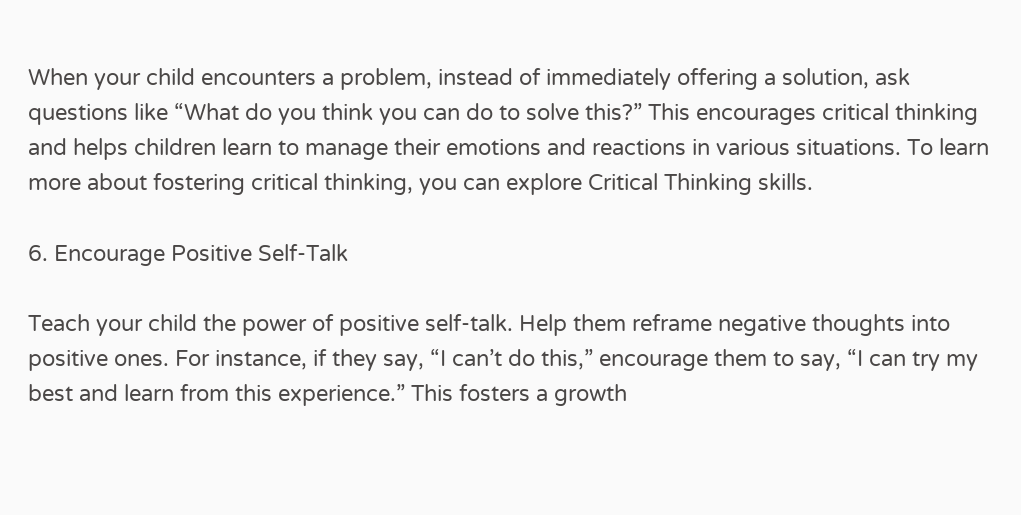When your child encounters a problem, instead of immediately offering a solution, ask questions like “What do you think you can do to solve this?” This encourages critical thinking and helps children learn to manage their emotions and reactions in various situations. To learn more about fostering critical thinking, you can explore Critical Thinking skills.

6. Encourage Positive Self-Talk

Teach your child the power of positive self-talk. Help them reframe negative thoughts into positive ones. For instance, if they say, “I can’t do this,” encourage them to say, “I can try my best and learn from this experience.” This fosters a growth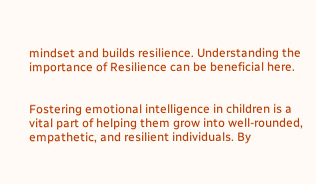mindset and builds resilience. Understanding the importance of Resilience can be beneficial here.


Fostering emotional intelligence in children is a vital part of helping them grow into well-rounded, empathetic, and resilient individuals. By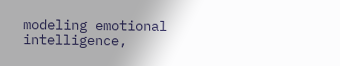modeling emotional intelligence,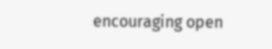encouraging open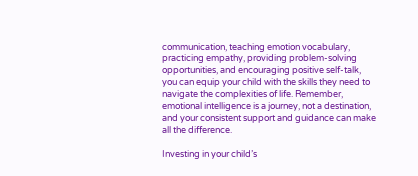communication, teaching emotion vocabulary, practicing empathy, providing problem-solving opportunities, and encouraging positive self-talk, you can equip your child with the skills they need to navigate the complexities of life. Remember, emotional intelligence is a journey, not a destination, and your consistent support and guidance can make all the difference.

Investing in your child’s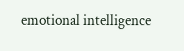emotional intelligence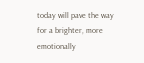today will pave the way for a brighter, more emotionally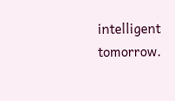intelligent tomorrow.